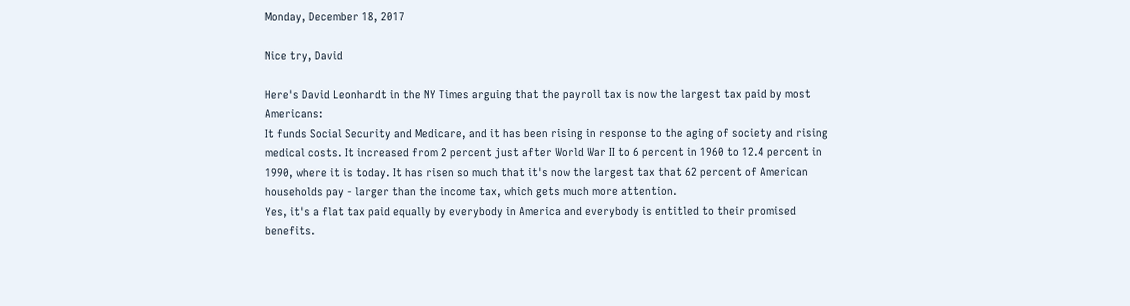Monday, December 18, 2017

Nice try, David

Here's David Leonhardt in the NY Times arguing that the payroll tax is now the largest tax paid by most Americans:
It funds Social Security and Medicare, and it has been rising in response to the aging of society and rising medical costs. It increased from 2 percent just after World War II to 6 percent in 1960 to 12.4 percent in 1990, where it is today. It has risen so much that it's now the largest tax that 62 percent of American households pay - larger than the income tax, which gets much more attention.
Yes, it's a flat tax paid equally by everybody in America and everybody is entitled to their promised benefits.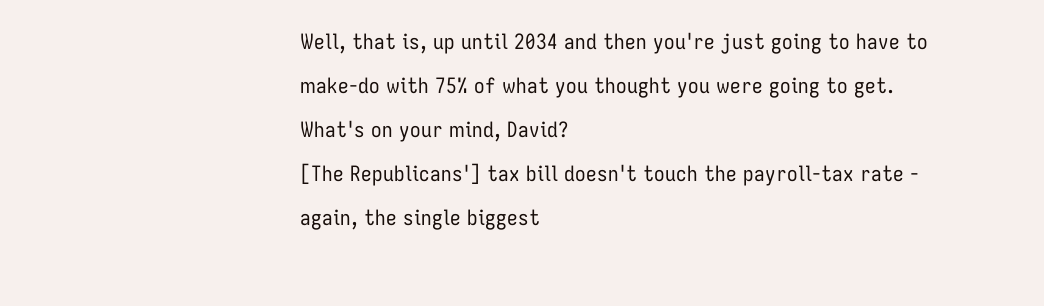Well, that is, up until 2034 and then you're just going to have to make-do with 75% of what you thought you were going to get.   What's on your mind, David?
[The Republicans'] tax bill doesn't touch the payroll-tax rate - again, the single biggest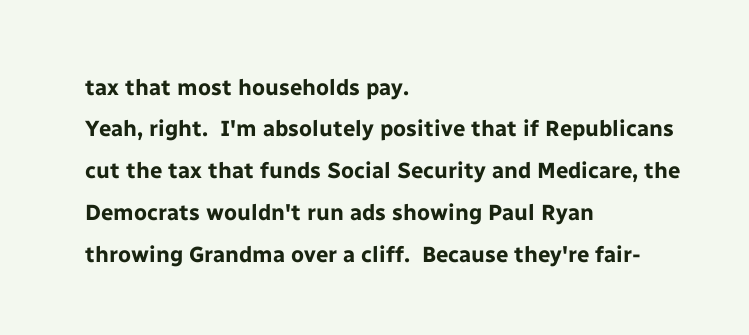tax that most households pay.
Yeah, right.  I'm absolutely positive that if Republicans cut the tax that funds Social Security and Medicare, the Democrats wouldn't run ads showing Paul Ryan throwing Grandma over a cliff.  Because they're fair-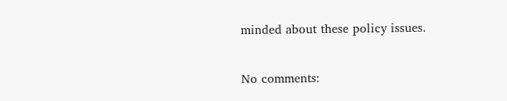minded about these policy issues.

No comments: